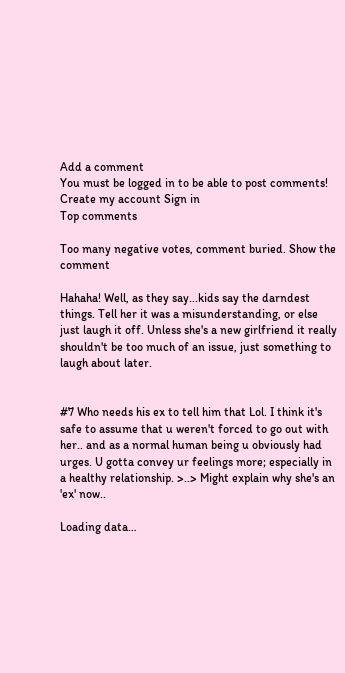Add a comment
You must be logged in to be able to post comments!
Create my account Sign in
Top comments

Too many negative votes, comment buried. Show the comment

Hahaha! Well, as they say...kids say the darndest things. Tell her it was a misunderstanding, or else just laugh it off. Unless she's a new girlfriend it really shouldn't be too much of an issue, just something to laugh about later.


#7 Who needs his ex to tell him that Lol. I think it's safe to assume that u weren't forced to go out with her.. and as a normal human being u obviously had urges. U gotta convey ur feelings more; especially in a healthy relationship. >..> Might explain why she's an 'ex' now..

Loading data…